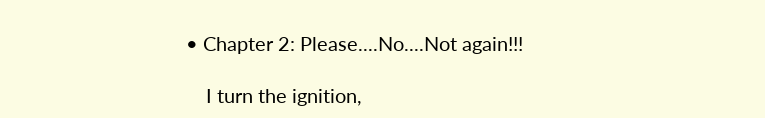• Chapter 2: Please....No....Not again!!!

    I turn the ignition,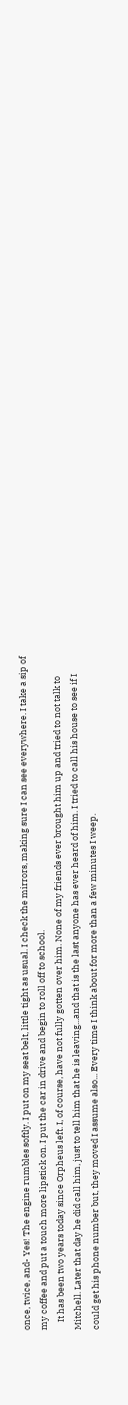once, twice, and- Yes! The engine rumbles softly. I put on my seat belt, little tight as usual. I check the mirrors, making sure I can see everywhere. I take a sip of my coffee and put a touch more lipstick on. I put the car in drive and begin to roll off to school.
    It has been two years today since Orpheus left. I, of course, have not fully gotten over him. None of my friends ever brought him up and tried to not talk to Mitchell. Later that day he did call him, just to tell him that he is leaving...and that is the last anyone has ever heard of him. I tried to call his house to see if I could get his phone number but, they moved I assume also... Every time I think about for more than a few minutes I weep.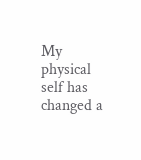My physical self has changed a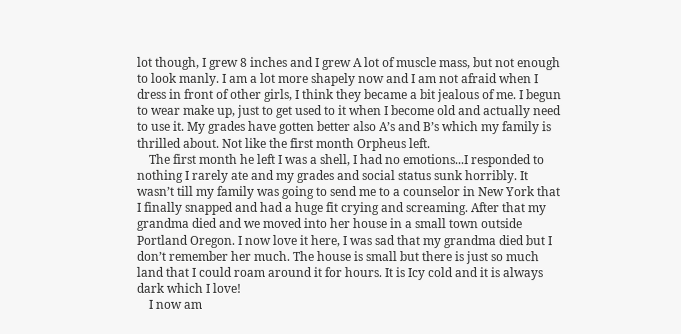lot though, I grew 8 inches and I grew A lot of muscle mass, but not enough to look manly. I am a lot more shapely now and I am not afraid when I dress in front of other girls, I think they became a bit jealous of me. I begun to wear make up, just to get used to it when I become old and actually need to use it. My grades have gotten better also A’s and B’s which my family is thrilled about. Not like the first month Orpheus left.
    The first month he left I was a shell, I had no emotions...I responded to nothing I rarely ate and my grades and social status sunk horribly. It wasn’t till my family was going to send me to a counselor in New York that I finally snapped and had a huge fit crying and screaming. After that my grandma died and we moved into her house in a small town outside Portland Oregon. I now love it here, I was sad that my grandma died but I don’t remember her much. The house is small but there is just so much land that I could roam around it for hours. It is Icy cold and it is always dark which I love!
    I now am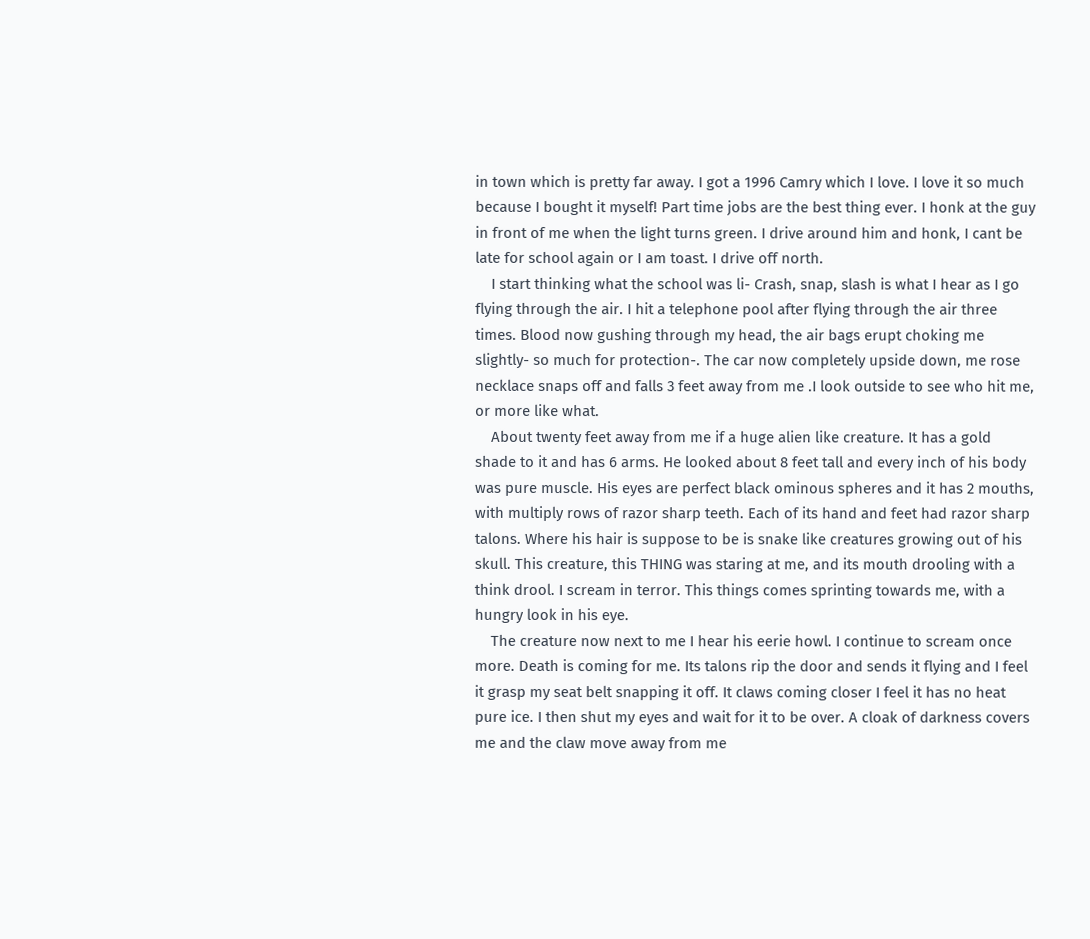in town which is pretty far away. I got a 1996 Camry which I love. I love it so much because I bought it myself! Part time jobs are the best thing ever. I honk at the guy in front of me when the light turns green. I drive around him and honk, I cant be late for school again or I am toast. I drive off north.
    I start thinking what the school was li- Crash, snap, slash is what I hear as I go flying through the air. I hit a telephone pool after flying through the air three times. Blood now gushing through my head, the air bags erupt choking me slightly- so much for protection-. The car now completely upside down, me rose necklace snaps off and falls 3 feet away from me .I look outside to see who hit me, or more like what.
    About twenty feet away from me if a huge alien like creature. It has a gold shade to it and has 6 arms. He looked about 8 feet tall and every inch of his body was pure muscle. His eyes are perfect black ominous spheres and it has 2 mouths, with multiply rows of razor sharp teeth. Each of its hand and feet had razor sharp talons. Where his hair is suppose to be is snake like creatures growing out of his skull. This creature, this THING was staring at me, and its mouth drooling with a think drool. I scream in terror. This things comes sprinting towards me, with a hungry look in his eye.
    The creature now next to me I hear his eerie howl. I continue to scream once more. Death is coming for me. Its talons rip the door and sends it flying and I feel it grasp my seat belt snapping it off. It claws coming closer I feel it has no heat pure ice. I then shut my eyes and wait for it to be over. A cloak of darkness covers me and the claw move away from me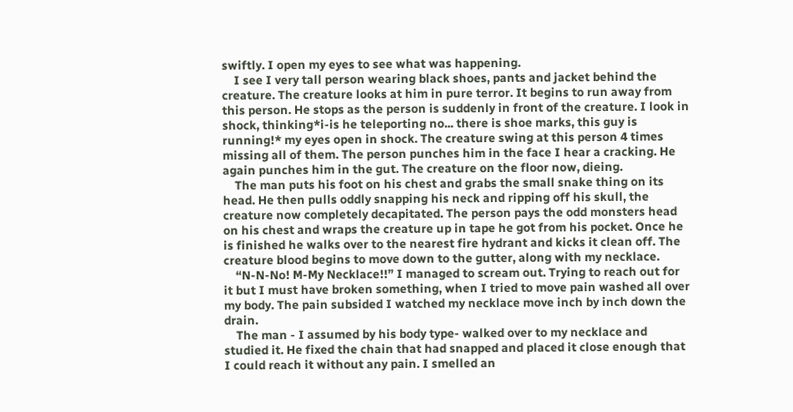swiftly. I open my eyes to see what was happening.
    I see I very tall person wearing black shoes, pants and jacket behind the creature. The creature looks at him in pure terror. It begins to run away from this person. He stops as the person is suddenly in front of the creature. I look in shock, thinking*i-is he teleporting no... there is shoe marks, this guy is running!* my eyes open in shock. The creature swing at this person 4 times missing all of them. The person punches him in the face I hear a cracking. He again punches him in the gut. The creature on the floor now, dieing.
    The man puts his foot on his chest and grabs the small snake thing on its head. He then pulls oddly snapping his neck and ripping off his skull, the creature now completely decapitated. The person pays the odd monsters head on his chest and wraps the creature up in tape he got from his pocket. Once he is finished he walks over to the nearest fire hydrant and kicks it clean off. The creature blood begins to move down to the gutter, along with my necklace.
    “N-N-No! M-My Necklace!!” I managed to scream out. Trying to reach out for it but I must have broken something, when I tried to move pain washed all over my body. The pain subsided I watched my necklace move inch by inch down the drain.
    The man - I assumed by his body type- walked over to my necklace and studied it. He fixed the chain that had snapped and placed it close enough that I could reach it without any pain. I smelled an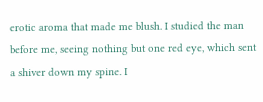erotic aroma that made me blush. I studied the man before me, seeing nothing but one red eye, which sent a shiver down my spine. I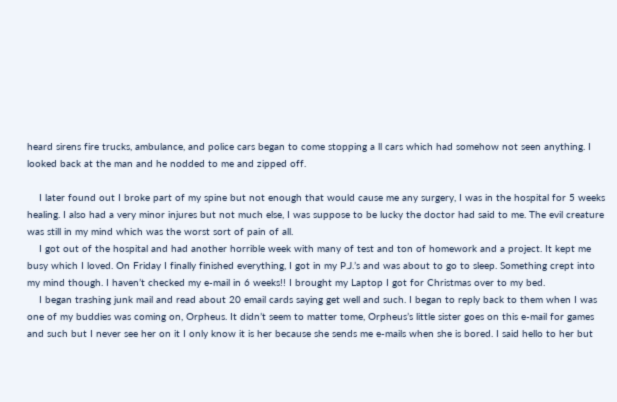heard sirens fire trucks, ambulance, and police cars began to come stopping a ll cars which had somehow not seen anything. I looked back at the man and he nodded to me and zipped off.

    I later found out I broke part of my spine but not enough that would cause me any surgery, I was in the hospital for 5 weeks healing. I also had a very minor injures but not much else, I was suppose to be lucky the doctor had said to me. The evil creature was still in my mind which was the worst sort of pain of all.
    I got out of the hospital and had another horrible week with many of test and ton of homework and a project. It kept me busy which I loved. On Friday I finally finished everything, I got in my P.J.’s and was about to go to sleep. Something crept into my mind though. I haven’t checked my e-mail in 6 weeks!! I brought my Laptop I got for Christmas over to my bed.
    I began trashing junk mail and read about 20 email cards saying get well and such. I began to reply back to them when I was one of my buddies was coming on, Orpheus. It didn’t seem to matter tome, Orpheus’s little sister goes on this e-mail for games and such but I never see her on it I only know it is her because she sends me e-mails when she is bored. I said hello to her but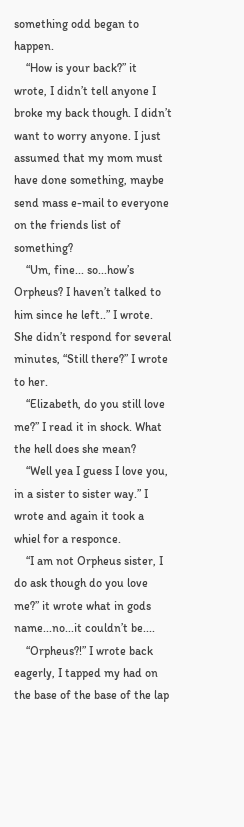something odd began to happen.
    “How is your back?” it wrote, I didn’t tell anyone I broke my back though. I didn’t want to worry anyone. I just assumed that my mom must have done something, maybe send mass e-mail to everyone on the friends list of something?
    “Um, fine... so...how’s Orpheus? I haven’t talked to him since he left..” I wrote. She didn’t respond for several minutes, “Still there?” I wrote to her.
    “Elizabeth, do you still love me?” I read it in shock. What the hell does she mean?
    “Well yea I guess I love you, in a sister to sister way.” I wrote and again it took a whiel for a responce.
    “I am not Orpheus sister, I do ask though do you love me?” it wrote what in gods name...no...it couldn’t be....
    “Orpheus?!” I wrote back eagerly, I tapped my had on the base of the base of the lap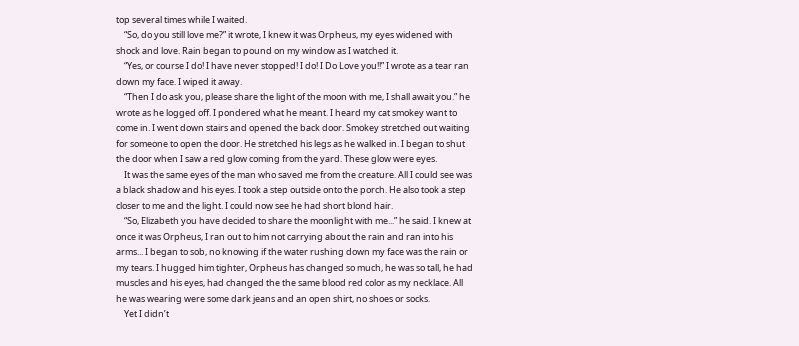top several times while I waited.
    “So, do you still love me?” it wrote, I knew it was Orpheus, my eyes widened with shock and love. Rain began to pound on my window as I watched it.
    “Yes, or course I do! I have never stopped! I do! I Do Love you!!” I wrote as a tear ran down my face. I wiped it away.
    “Then I do ask you, please share the light of the moon with me, I shall await you.” he wrote as he logged off. I pondered what he meant. I heard my cat smokey want to come in. I went down stairs and opened the back door. Smokey stretched out waiting for someone to open the door. He stretched his legs as he walked in. I began to shut the door when I saw a red glow coming from the yard. These glow were eyes.
    It was the same eyes of the man who saved me from the creature. All I could see was a black shadow and his eyes. I took a step outside onto the porch. He also took a step closer to me and the light. I could now see he had short blond hair.
    “So, Elizabeth you have decided to share the moonlight with me...” he said. I knew at once it was Orpheus, I ran out to him not carrying about the rain and ran into his arms... I began to sob, no knowing if the water rushing down my face was the rain or my tears. I hugged him tighter, Orpheus has changed so much, he was so tall, he had muscles and his eyes, had changed the the same blood red color as my necklace. All he was wearing were some dark jeans and an open shirt, no shoes or socks.
    Yet I didn’t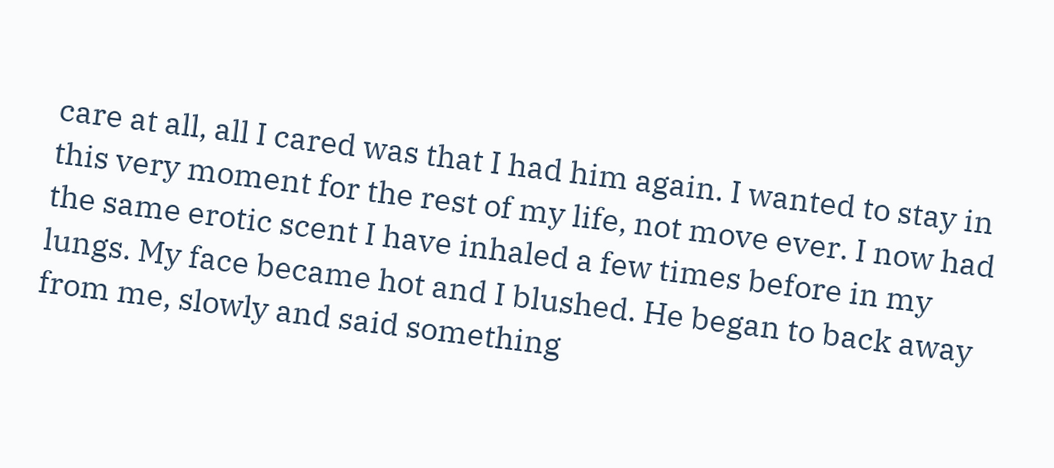care at all, all I cared was that I had him again. I wanted to stay in this very moment for the rest of my life, not move ever. I now had the same erotic scent I have inhaled a few times before in my lungs. My face became hot and I blushed. He began to back away from me, slowly and said something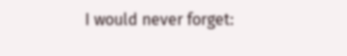I would never forget: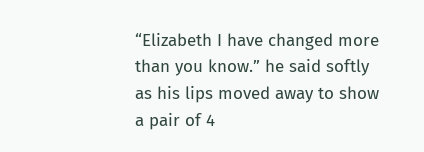“Elizabeth I have changed more than you know.” he said softly as his lips moved away to show a pair of 4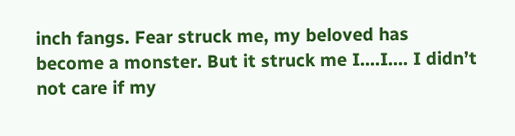inch fangs. Fear struck me, my beloved has become a monster. But it struck me I....I.... I didn’t not care if my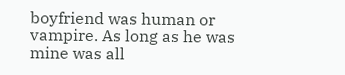boyfriend was human or vampire. As long as he was mine was all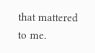that mattered to me.